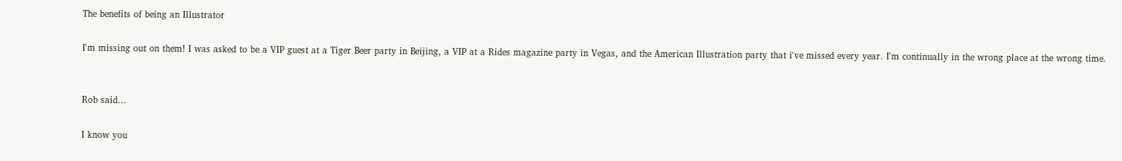The benefits of being an Illustrator

I'm missing out on them! I was asked to be a VIP guest at a Tiger Beer party in Beijing, a VIP at a Rides magazine party in Vegas, and the American Illustration party that i've missed every year. I'm continually in the wrong place at the wrong time.


Rob said...

I know you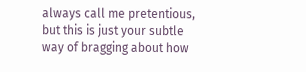always call me pretentious, but this is just your subtle way of bragging about how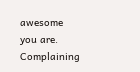awesome you are. Complaining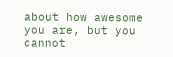about how awesome you are, but you cannot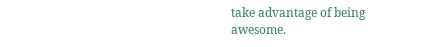take advantage of being awesome.